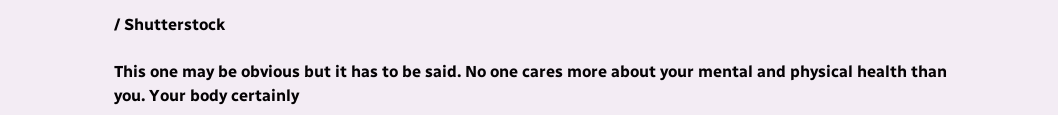/ Shutterstock

This one may be obvious but it has to be said. No one cares more about your mental and physical health than you. Your body certainly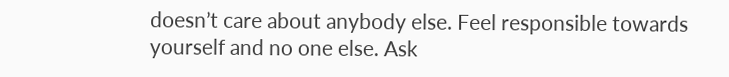doesn’t care about anybody else. Feel responsible towards yourself and no one else. Ask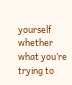yourself whether what you’re trying to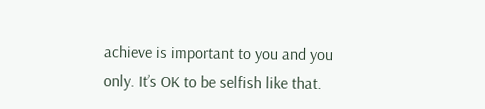achieve is important to you and you only. It’s OK to be selfish like that.